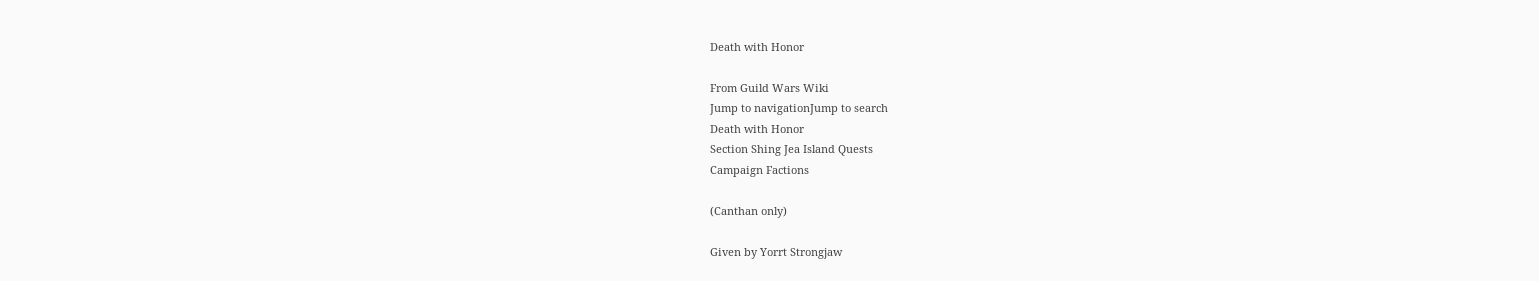Death with Honor

From Guild Wars Wiki
Jump to navigationJump to search
Death with Honor
Section Shing Jea Island Quests
Campaign Factions

(Canthan only)

Given by Yorrt Strongjaw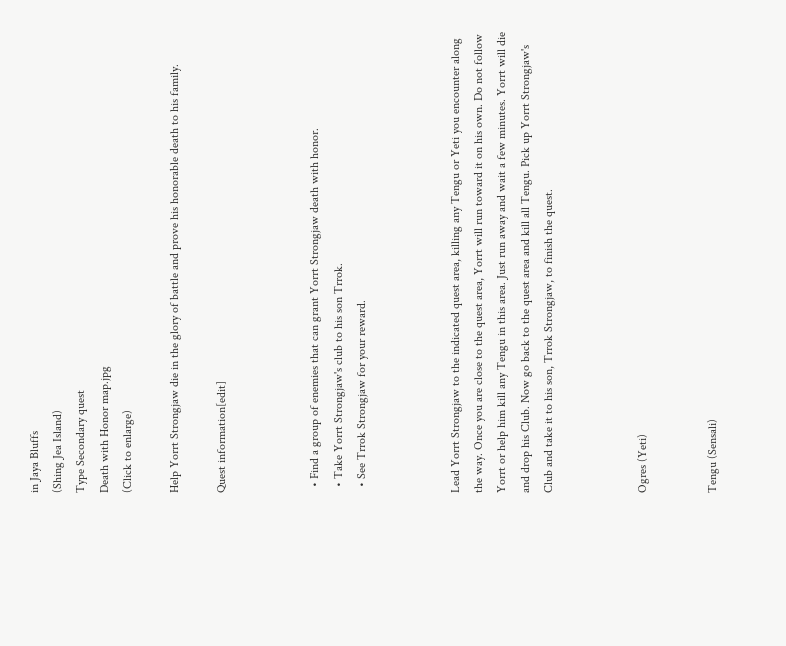in Jaya Bluffs
(Shing Jea Island)
Type Secondary quest
Death with Honor map.jpg
(Click to enlarge)

Help Yorrt Strongjaw die in the glory of battle and prove his honorable death to his family.

Quest information[edit]



  • Find a group of enemies that can grant Yorrt Strongjaw death with honor.
  • Take Yorrt Strongjaw's club to his son Trrok.
  • See Trrok Strongjaw for your reward.



Lead Yorrt Strongjaw to the indicated quest area, killing any Tengu or Yeti you encounter along the way. Once you are close to the quest area, Yorrt will run toward it on his own. Do not follow Yorrt or help him kill any Tengu in this area. Just run away and wait a few minutes. Yorrt will die and drop his Club. Now go back to the quest area and kill all Tengu. Pick up Yorrt Strongjaw's Club and take it to his son, Trrok Strongjaw, to finish the quest.



Ogres (Yeti)


Tengu (Sensali)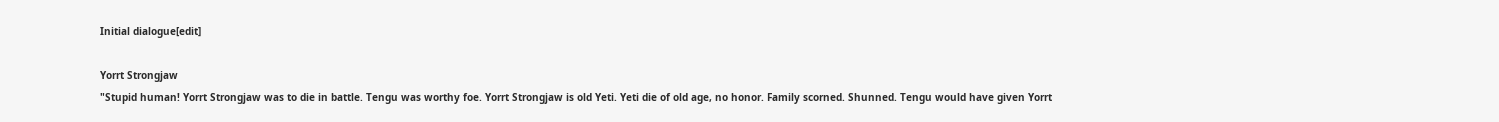Initial dialogue[edit]

Yorrt Strongjaw
"Stupid human! Yorrt Strongjaw was to die in battle. Tengu was worthy foe. Yorrt Strongjaw is old Yeti. Yeti die of old age, no honor. Family scorned. Shunned. Tengu would have given Yorrt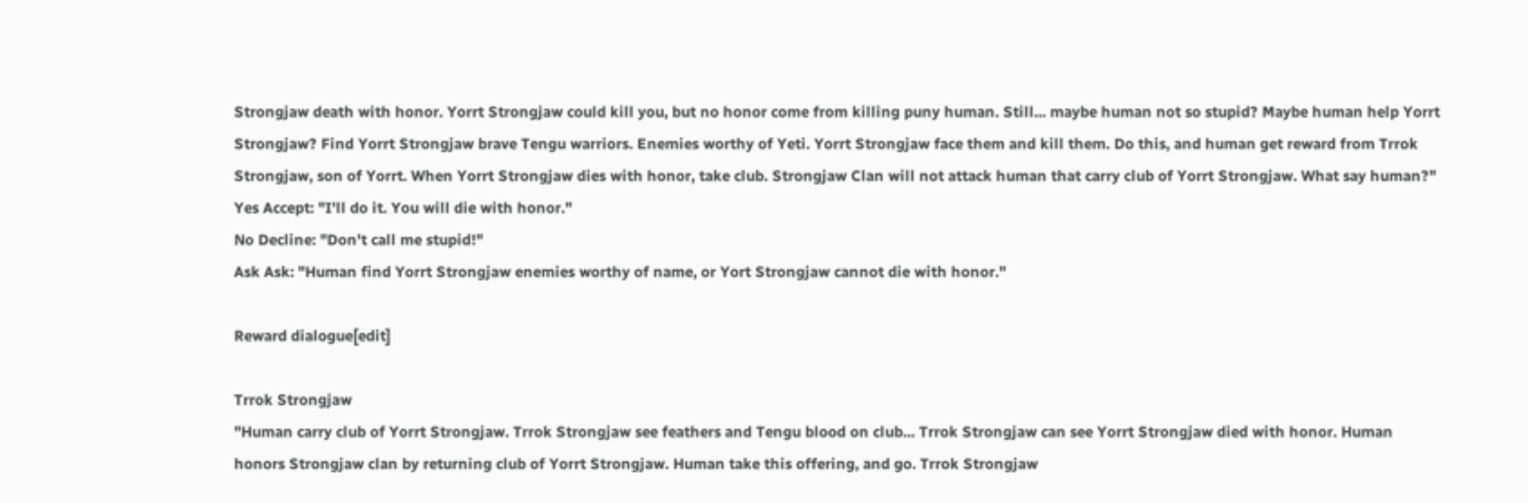Strongjaw death with honor. Yorrt Strongjaw could kill you, but no honor come from killing puny human. Still... maybe human not so stupid? Maybe human help Yorrt Strongjaw? Find Yorrt Strongjaw brave Tengu warriors. Enemies worthy of Yeti. Yorrt Strongjaw face them and kill them. Do this, and human get reward from Trrok Strongjaw, son of Yorrt. When Yorrt Strongjaw dies with honor, take club. Strongjaw Clan will not attack human that carry club of Yorrt Strongjaw. What say human?"
Yes Accept: "I'll do it. You will die with honor."
No Decline: "Don't call me stupid!"
Ask Ask: "Human find Yorrt Strongjaw enemies worthy of name, or Yort Strongjaw cannot die with honor."

Reward dialogue[edit]

Trrok Strongjaw
"Human carry club of Yorrt Strongjaw. Trrok Strongjaw see feathers and Tengu blood on club... Trrok Strongjaw can see Yorrt Strongjaw died with honor. Human honors Strongjaw clan by returning club of Yorrt Strongjaw. Human take this offering, and go. Trrok Strongjaw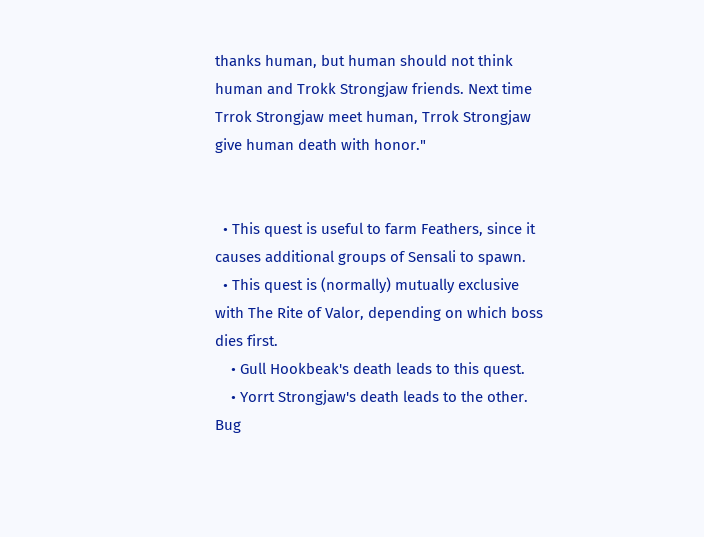thanks human, but human should not think human and Trokk Strongjaw friends. Next time Trrok Strongjaw meet human, Trrok Strongjaw give human death with honor."


  • This quest is useful to farm Feathers, since it causes additional groups of Sensali to spawn.
  • This quest is (normally) mutually exclusive with The Rite of Valor, depending on which boss dies first.
    • Gull Hookbeak's death leads to this quest.
    • Yorrt Strongjaw's death leads to the other.
Bug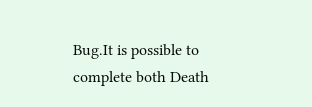Bug.It is possible to complete both Death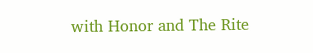with Honor and The Rite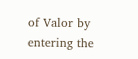of Valor by entering the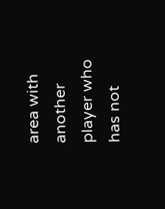area with another player who has not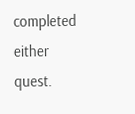completed either quest.